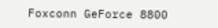Foxconn GeForce 8800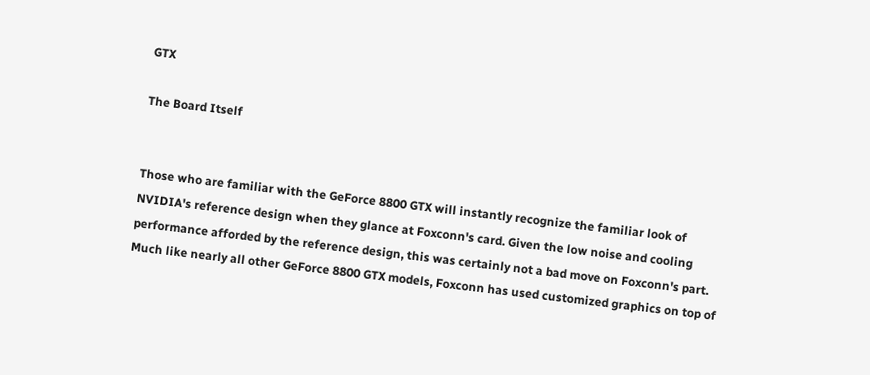GTX

The Board Itself


Those who are familiar with the GeForce 8800 GTX will instantly recognize the familiar look of NVIDIA's reference design when they glance at Foxconn's card. Given the low noise and cooling performance afforded by the reference design, this was certainly not a bad move on Foxconn's part. Much like nearly all other GeForce 8800 GTX models, Foxconn has used customized graphics on top of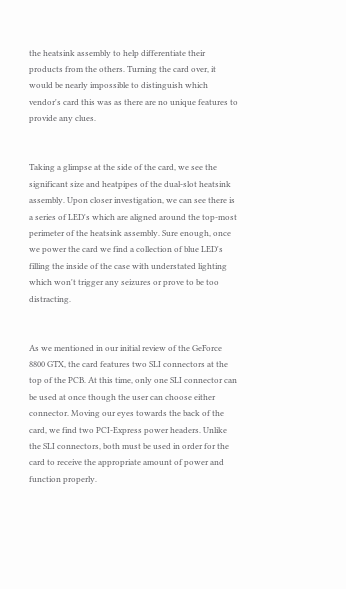the heatsink assembly to help differentiate their products from the others. Turning the card over, it would be nearly impossible to distinguish which vendor's card this was as there are no unique features to provide any clues.


Taking a glimpse at the side of the card, we see the significant size and heatpipes of the dual-slot heatsink assembly. Upon closer investigation, we can see there is a series of LED's which are aligned around the top-most perimeter of the heatsink assembly. Sure enough, once we power the card we find a collection of blue LED's filling the inside of the case with understated lighting which won't trigger any seizures or prove to be too distracting.


As we mentioned in our initial review of the GeForce 8800 GTX, the card features two SLI connectors at the top of the PCB. At this time, only one SLI connector can be used at once though the user can choose either connector. Moving our eyes towards the back of the card, we find two PCI-Express power headers. Unlike the SLI connectors, both must be used in order for the card to receive the appropriate amount of power and function properly.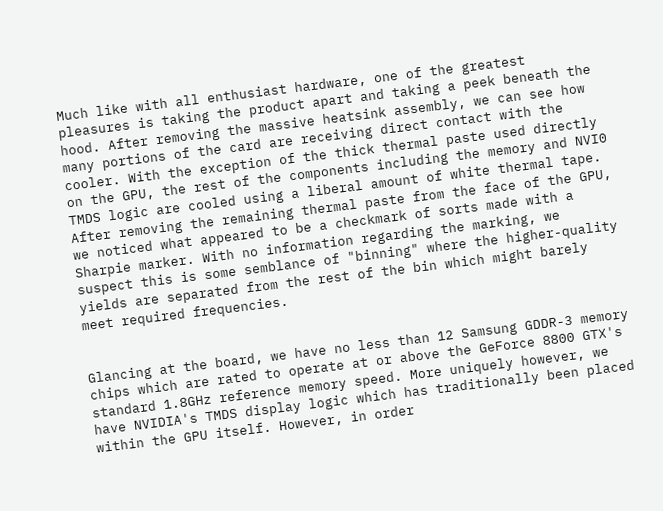Much like with all enthusiast hardware, one of the greatest pleasures is taking the product apart and taking a peek beneath the hood. After removing the massive heatsink assembly, we can see how many portions of the card are receiving direct contact with the cooler. With the exception of the thick thermal paste used directly on the GPU, the rest of the components including the memory and NVI0 TMDS logic are cooled using a liberal amount of white thermal tape. After removing the remaining thermal paste from the face of the GPU, we noticed what appeared to be a checkmark of sorts made with a Sharpie marker. With no information regarding the marking, we suspect this is some semblance of "binning" where the higher-quality yields are separated from the rest of the bin which might barely meet required frequencies.


Glancing at the board, we have no less than 12 Samsung GDDR-3 memory chips which are rated to operate at or above the GeForce 8800 GTX's standard 1.8GHz reference memory speed. More uniquely however, we have NVIDIA's TMDS display logic which has traditionally been placed within the GPU itself. However, in order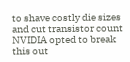to shave costly die sizes and cut transistor count NVIDIA opted to break this out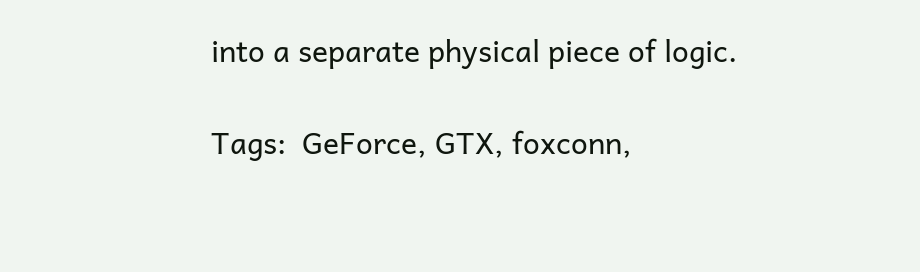into a separate physical piece of logic.

Tags:  GeForce, GTX, foxconn,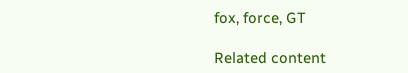fox, force, GT

Related content